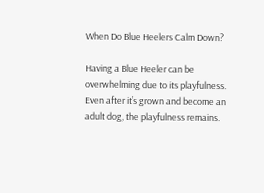When Do Blue Heelers Calm Down?

Having a Blue Heeler can be overwhelming due to its playfulness. Even after it’s grown and become an adult dog, the playfulness remains.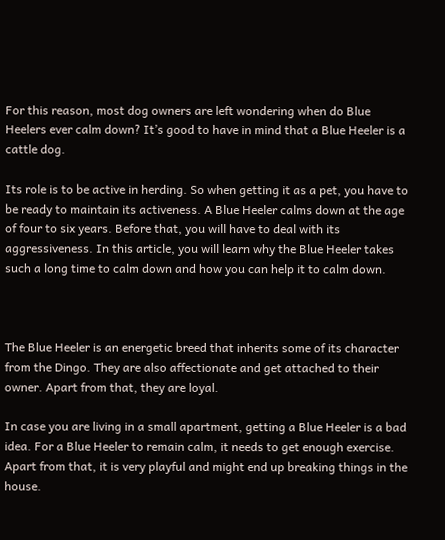For this reason, most dog owners are left wondering when do Blue Heelers ever calm down? It’s good to have in mind that a Blue Heeler is a cattle dog.

Its role is to be active in herding. So when getting it as a pet, you have to be ready to maintain its activeness. A Blue Heeler calms down at the age of four to six years. Before that, you will have to deal with its aggressiveness. In this article, you will learn why the Blue Heeler takes such a long time to calm down and how you can help it to calm down.



The Blue Heeler is an energetic breed that inherits some of its character from the Dingo. They are also affectionate and get attached to their owner. Apart from that, they are loyal.

In case you are living in a small apartment, getting a Blue Heeler is a bad idea. For a Blue Heeler to remain calm, it needs to get enough exercise. Apart from that, it is very playful and might end up breaking things in the house.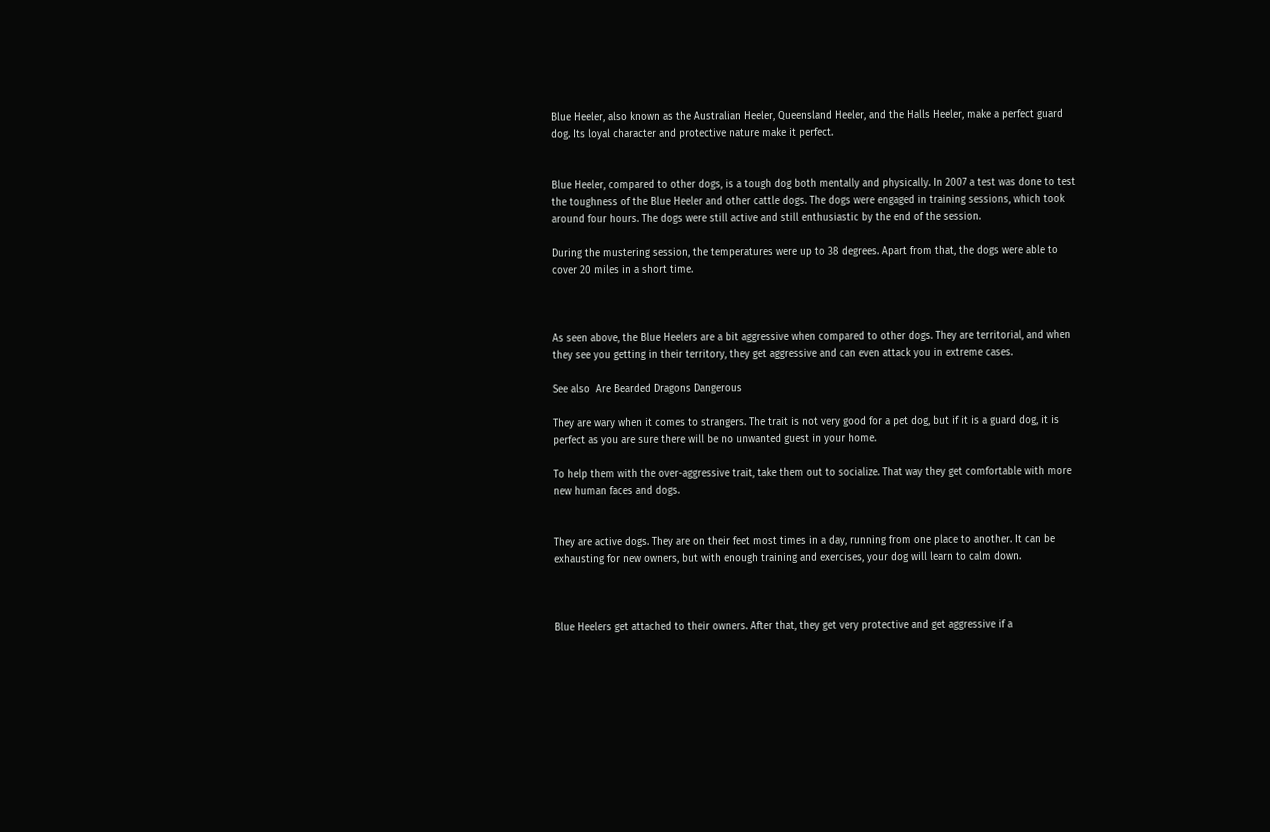Blue Heeler, also known as the Australian Heeler, Queensland Heeler, and the Halls Heeler, make a perfect guard dog. Its loyal character and protective nature make it perfect.


Blue Heeler, compared to other dogs, is a tough dog both mentally and physically. In 2007 a test was done to test the toughness of the Blue Heeler and other cattle dogs. The dogs were engaged in training sessions, which took around four hours. The dogs were still active and still enthusiastic by the end of the session.

During the mustering session, the temperatures were up to 38 degrees. Apart from that, the dogs were able to cover 20 miles in a short time.



As seen above, the Blue Heelers are a bit aggressive when compared to other dogs. They are territorial, and when they see you getting in their territory, they get aggressive and can even attack you in extreme cases.

See also  Are Bearded Dragons Dangerous

They are wary when it comes to strangers. The trait is not very good for a pet dog, but if it is a guard dog, it is perfect as you are sure there will be no unwanted guest in your home.

To help them with the over-aggressive trait, take them out to socialize. That way they get comfortable with more new human faces and dogs.


They are active dogs. They are on their feet most times in a day, running from one place to another. It can be exhausting for new owners, but with enough training and exercises, your dog will learn to calm down.



Blue Heelers get attached to their owners. After that, they get very protective and get aggressive if a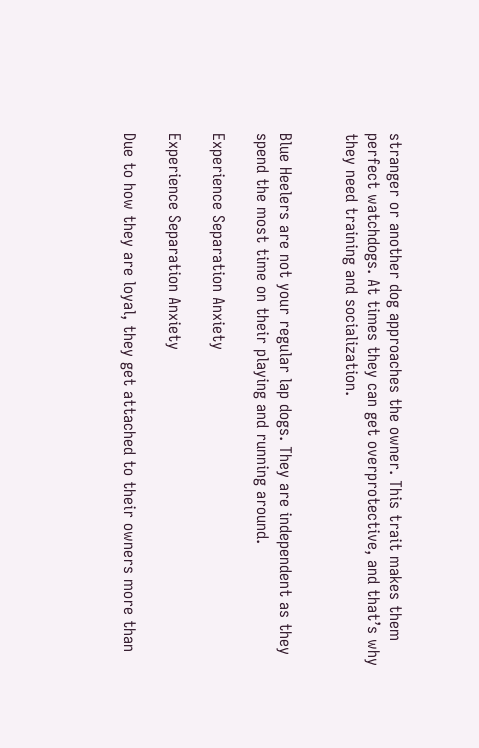stranger or another dog approaches the owner. This trait makes them perfect watchdogs. At times they can get overprotective, and that’s why they need training and socialization.


Blue Heelers are not your regular lap dogs. They are independent as they spend the most time on their playing and running around.

Experience Separation Anxiety

Experience Separation Anxiety

Due to how they are loyal, they get attached to their owners more than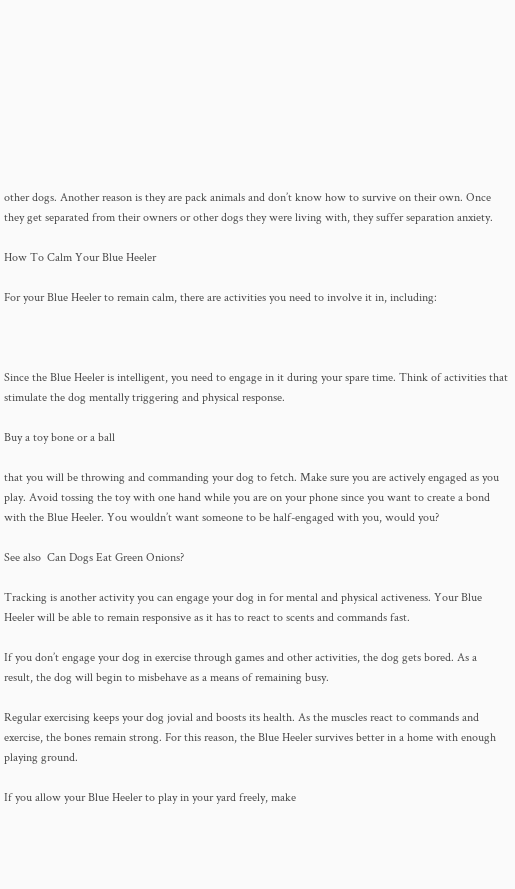other dogs. Another reason is they are pack animals and don’t know how to survive on their own. Once they get separated from their owners or other dogs they were living with, they suffer separation anxiety.

How To Calm Your Blue Heeler

For your Blue Heeler to remain calm, there are activities you need to involve it in, including:



Since the Blue Heeler is intelligent, you need to engage in it during your spare time. Think of activities that stimulate the dog mentally triggering and physical response.

Buy a toy bone or a ball

that you will be throwing and commanding your dog to fetch. Make sure you are actively engaged as you play. Avoid tossing the toy with one hand while you are on your phone since you want to create a bond with the Blue Heeler. You wouldn’t want someone to be half-engaged with you, would you?

See also  Can Dogs Eat Green Onions?

Tracking is another activity you can engage your dog in for mental and physical activeness. Your Blue Heeler will be able to remain responsive as it has to react to scents and commands fast.

If you don’t engage your dog in exercise through games and other activities, the dog gets bored. As a result, the dog will begin to misbehave as a means of remaining busy.

Regular exercising keeps your dog jovial and boosts its health. As the muscles react to commands and exercise, the bones remain strong. For this reason, the Blue Heeler survives better in a home with enough playing ground.

If you allow your Blue Heeler to play in your yard freely, make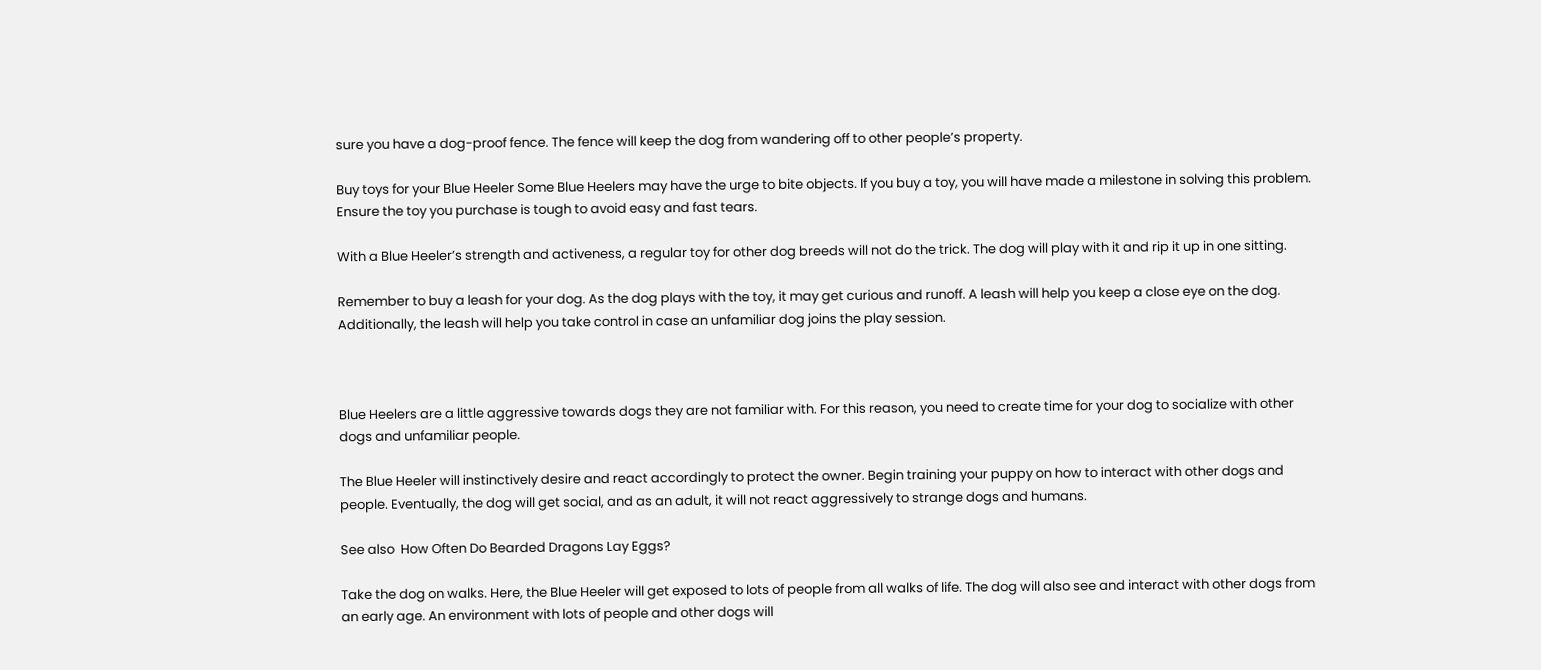sure you have a dog-proof fence. The fence will keep the dog from wandering off to other people’s property.

Buy toys for your Blue Heeler Some Blue Heelers may have the urge to bite objects. If you buy a toy, you will have made a milestone in solving this problem. Ensure the toy you purchase is tough to avoid easy and fast tears.

With a Blue Heeler’s strength and activeness, a regular toy for other dog breeds will not do the trick. The dog will play with it and rip it up in one sitting.

Remember to buy a leash for your dog. As the dog plays with the toy, it may get curious and runoff. A leash will help you keep a close eye on the dog. Additionally, the leash will help you take control in case an unfamiliar dog joins the play session.



Blue Heelers are a little aggressive towards dogs they are not familiar with. For this reason, you need to create time for your dog to socialize with other dogs and unfamiliar people.

The Blue Heeler will instinctively desire and react accordingly to protect the owner. Begin training your puppy on how to interact with other dogs and people. Eventually, the dog will get social, and as an adult, it will not react aggressively to strange dogs and humans.

See also  How Often Do Bearded Dragons Lay Eggs?

Take the dog on walks. Here, the Blue Heeler will get exposed to lots of people from all walks of life. The dog will also see and interact with other dogs from an early age. An environment with lots of people and other dogs will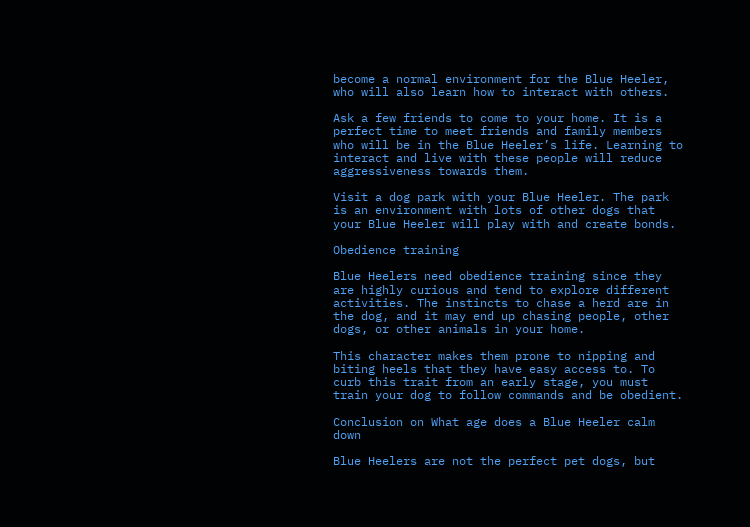become a normal environment for the Blue Heeler, who will also learn how to interact with others.

Ask a few friends to come to your home. It is a perfect time to meet friends and family members who will be in the Blue Heeler’s life. Learning to interact and live with these people will reduce aggressiveness towards them.

Visit a dog park with your Blue Heeler. The park is an environment with lots of other dogs that your Blue Heeler will play with and create bonds.

Obedience training

Blue Heelers need obedience training since they are highly curious and tend to explore different activities. The instincts to chase a herd are in the dog, and it may end up chasing people, other dogs, or other animals in your home.

This character makes them prone to nipping and biting heels that they have easy access to. To curb this trait from an early stage, you must train your dog to follow commands and be obedient.

Conclusion on What age does a Blue Heeler calm down

Blue Heelers are not the perfect pet dogs, but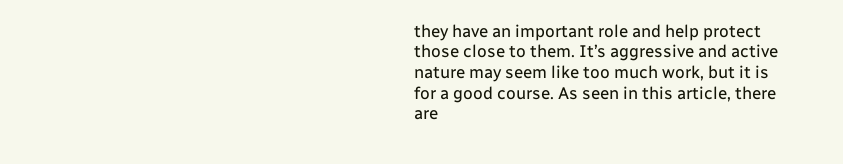they have an important role and help protect those close to them. It’s aggressive and active nature may seem like too much work, but it is for a good course. As seen in this article, there are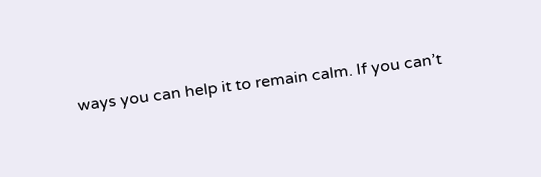ways you can help it to remain calm. If you can’t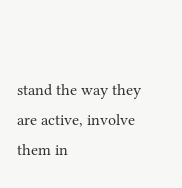stand the way they are active, involve them in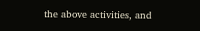the above activities, and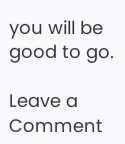you will be good to go.

Leave a Comment